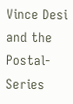Vince Desi and the Postal-Series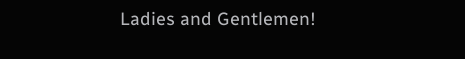Ladies and Gentlemen!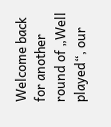Welcome back for another round of „Well played“, our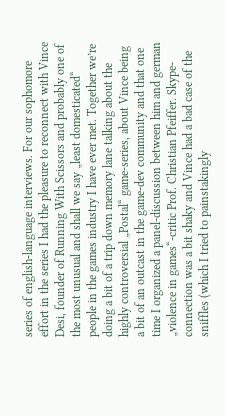series of english-language interviews. For our sophomore effort in the series I had the pleasure to reconnect with Vince Desi, founder of Running With Scissors and probably one of the most unusual and shall we say „least domesticated“ people in the games industry I have ever met. Together we’re doing a bit of a trip down memory lane talking about the highly controversial „Postal“ game-series, about Vince being a bit of an outcast in the game-dev community and that one time I organized a panel-discussion between him and german „violence in games“-critic Prof. Christian Pfeiffer. Skype-connection was a bit shaky and Vince had a bad case of the sniffles (which I tried to painstakingly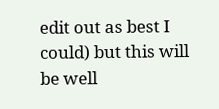edit out as best I could) but this will be well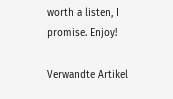worth a listen, I promise. Enjoy!

Verwandte Artikel